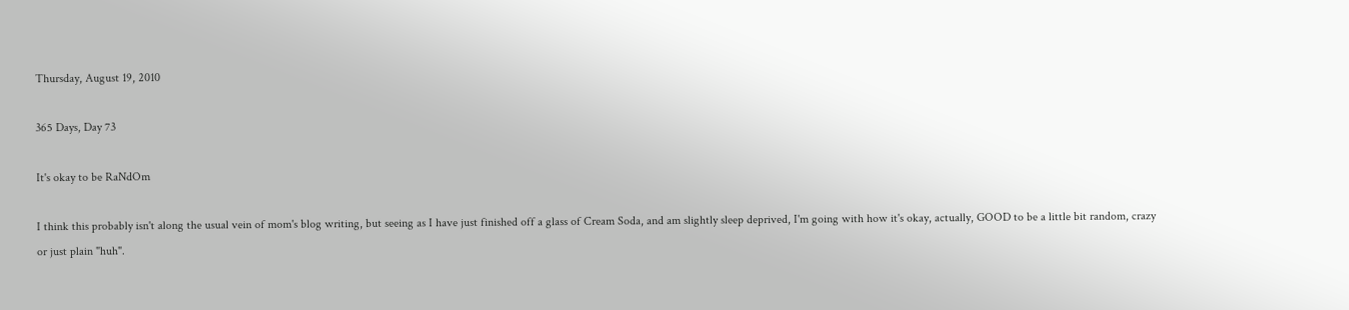Thursday, August 19, 2010

365 Days, Day 73

It's okay to be RaNdOm

I think this probably isn't along the usual vein of mom's blog writing, but seeing as I have just finished off a glass of Cream Soda, and am slightly sleep deprived, I'm going with how it's okay, actually, GOOD to be a little bit random, crazy or just plain "huh".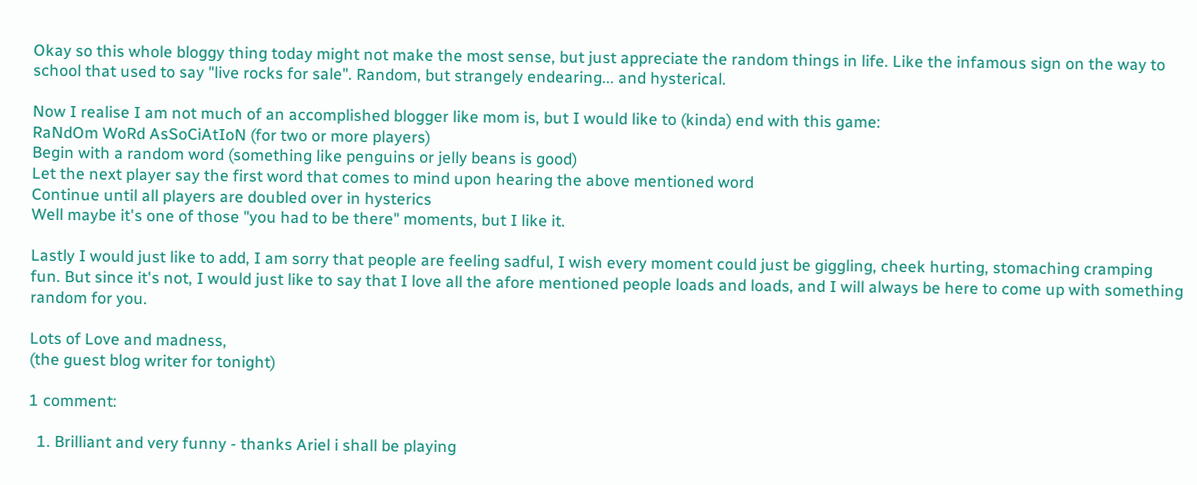Okay so this whole bloggy thing today might not make the most sense, but just appreciate the random things in life. Like the infamous sign on the way to school that used to say "live rocks for sale". Random, but strangely endearing... and hysterical.

Now I realise I am not much of an accomplished blogger like mom is, but I would like to (kinda) end with this game:
RaNdOm WoRd AsSoCiAtIoN (for two or more players)
Begin with a random word (something like penguins or jelly beans is good)
Let the next player say the first word that comes to mind upon hearing the above mentioned word
Continue until all players are doubled over in hysterics
Well maybe it's one of those "you had to be there" moments, but I like it.

Lastly I would just like to add, I am sorry that people are feeling sadful, I wish every moment could just be giggling, cheek hurting, stomaching cramping fun. But since it's not, I would just like to say that I love all the afore mentioned people loads and loads, and I will always be here to come up with something random for you.

Lots of Love and madness,
(the guest blog writer for tonight)

1 comment:

  1. Brilliant and very funny - thanks Ariel i shall be playing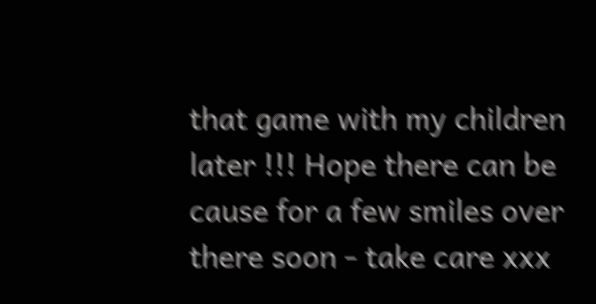that game with my children later !!! Hope there can be cause for a few smiles over there soon - take care xxx